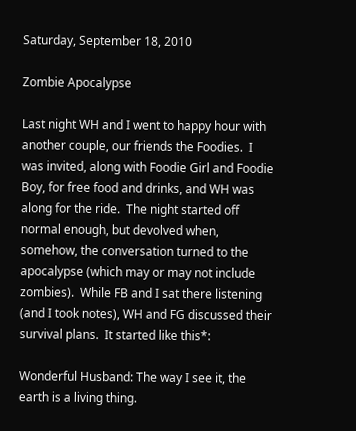Saturday, September 18, 2010

Zombie Apocalypse

Last night WH and I went to happy hour with another couple, our friends the Foodies.  I was invited, along with Foodie Girl and Foodie Boy, for free food and drinks, and WH was along for the ride.  The night started off normal enough, but devolved when, somehow, the conversation turned to the apocalypse (which may or may not include zombies).  While FB and I sat there listening (and I took notes), WH and FG discussed their survival plans.  It started like this*:

Wonderful Husband: The way I see it, the earth is a living thing.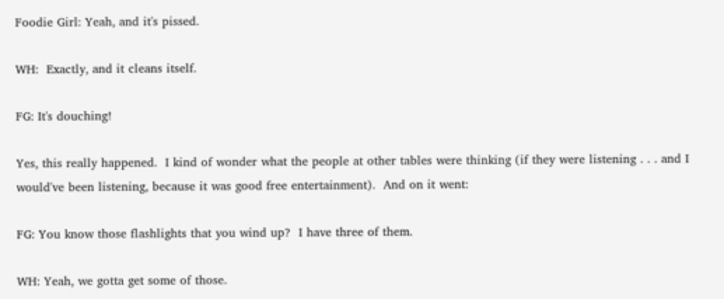Foodie Girl: Yeah, and it's pissed.

WH:  Exactly, and it cleans itself.

FG: It's douching!

Yes, this really happened.  I kind of wonder what the people at other tables were thinking (if they were listening . . . and I would've been listening, because it was good free entertainment).  And on it went:

FG: You know those flashlights that you wind up?  I have three of them.

WH: Yeah, we gotta get some of those.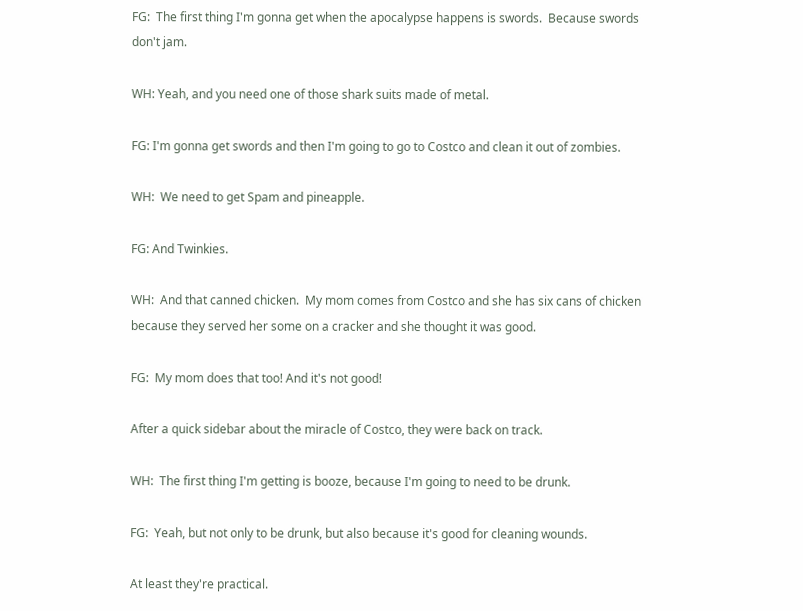FG:  The first thing I'm gonna get when the apocalypse happens is swords.  Because swords don't jam.

WH: Yeah, and you need one of those shark suits made of metal.

FG: I'm gonna get swords and then I'm going to go to Costco and clean it out of zombies.

WH:  We need to get Spam and pineapple.

FG: And Twinkies.

WH:  And that canned chicken.  My mom comes from Costco and she has six cans of chicken because they served her some on a cracker and she thought it was good.

FG:  My mom does that too! And it's not good!

After a quick sidebar about the miracle of Costco, they were back on track.

WH:  The first thing I'm getting is booze, because I'm going to need to be drunk.

FG:  Yeah, but not only to be drunk, but also because it's good for cleaning wounds.

At least they're practical.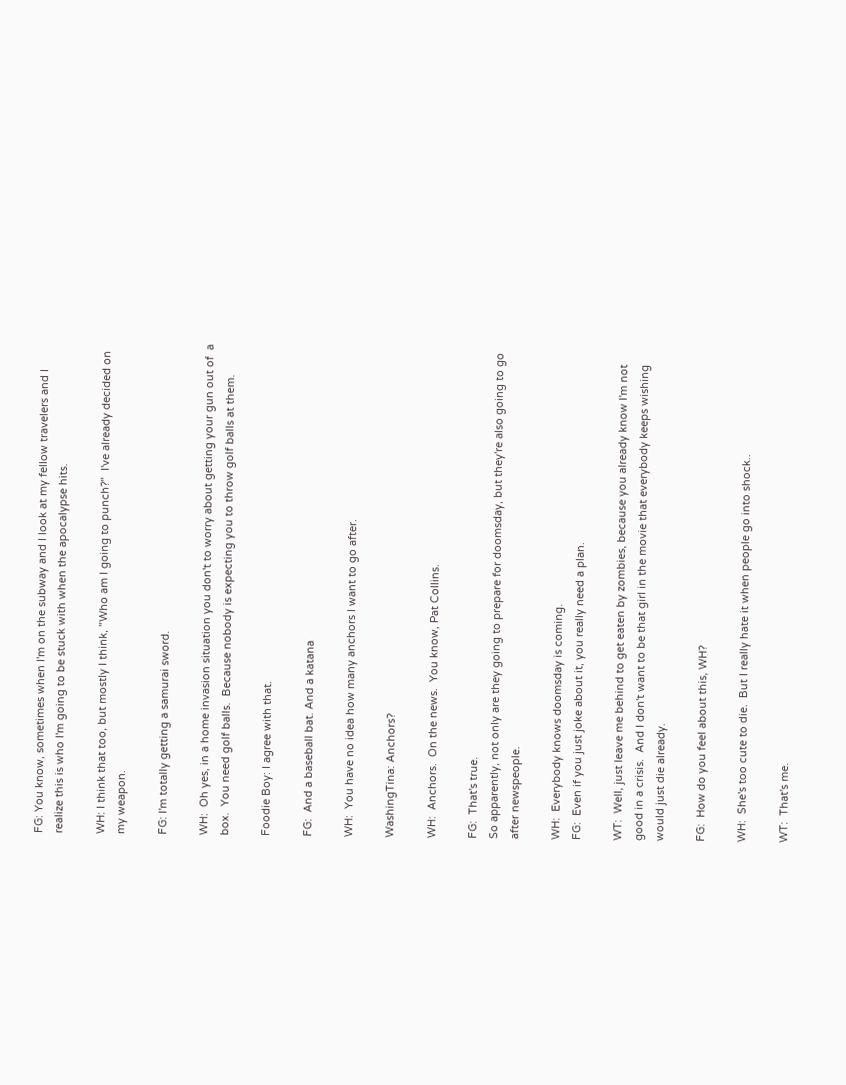FG: You know, sometimes when I'm on the subway and I look at my fellow travelers and I realize this is who I'm going to be stuck with when the apocalypse hits.

WH: I think that too, but mostly I think, "Who am I going to punch?"  I've already decided on my weapon.

FG: I'm totally getting a samurai sword.

WH:  Oh yes, in a home invasion situation you don't to worry about getting your gun out of  a box.  You need golf balls.  Because nobody is expecting you to throw golf balls at them.

Foodie Boy: I agree with that.

FG:  And a baseball bat. And a katana

WH:  You have no idea how many anchors I want to go after.

WashingTina: Anchors?

WH:  Anchors.  On the news.  You know, Pat Collins.

FG:  That's true.
So apparently, not only are they going to prepare for doomsday, but they're also going to go after newspeople.

WH:  Everybody knows doomsday is coming.
FG:  Even if you just joke about it, you really need a plan.

WT:  Well, just leave me behind to get eaten by zombies, because you already know I'm not good in a crisis.  And I don't want to be that girl in the movie that everybody keeps wishing would just die already.

FG:  How do you feel about this, WH?

WH:  She's too cute to die.  But I really hate it when people go into shock..

WT:  That's me.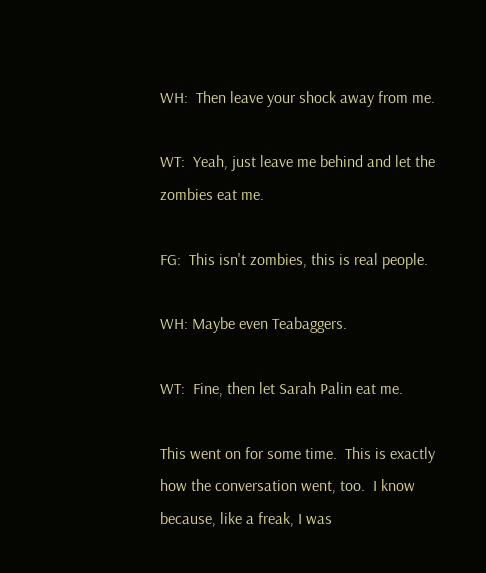WH:  Then leave your shock away from me.

WT:  Yeah, just leave me behind and let the zombies eat me.

FG:  This isn't zombies, this is real people.

WH: Maybe even Teabaggers.

WT:  Fine, then let Sarah Palin eat me.

This went on for some time.  This is exactly how the conversation went, too.  I know because, like a freak, I was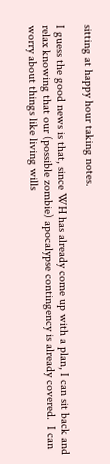sitting at happy hour taking notes.

I guess the good news is that, since WH has already come up with a plan, I can sit back and relax knowing that our (possible zombie) apocalypse contingency is already covered.  I can worry about things like living wills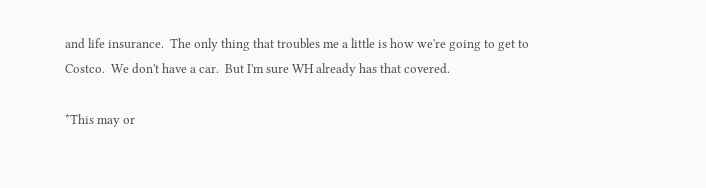and life insurance.  The only thing that troubles me a little is how we're going to get to Costco.  We don't have a car.  But I'm sure WH already has that covered.

*This may or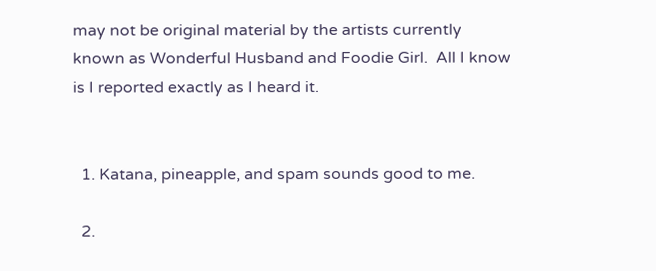may not be original material by the artists currently known as Wonderful Husband and Foodie Girl.  All I know is I reported exactly as I heard it.


  1. Katana, pineapple, and spam sounds good to me.

  2.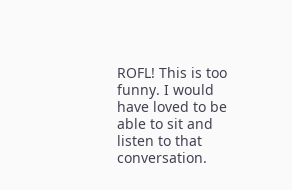ROFL! This is too funny. I would have loved to be able to sit and listen to that conversation.